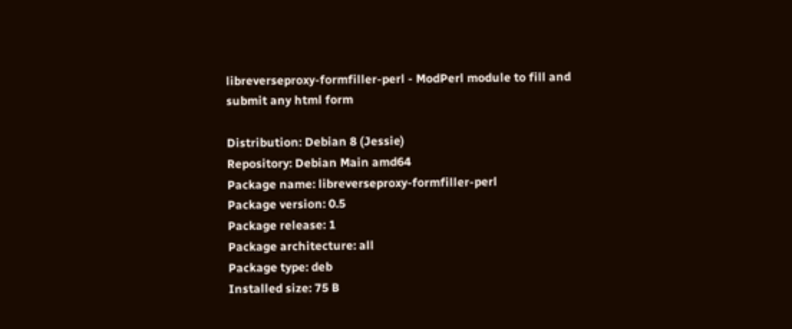libreverseproxy-formfiller-perl - ModPerl module to fill and submit any html form

Distribution: Debian 8 (Jessie)
Repository: Debian Main amd64
Package name: libreverseproxy-formfiller-perl
Package version: 0.5
Package release: 1
Package architecture: all
Package type: deb
Installed size: 75 B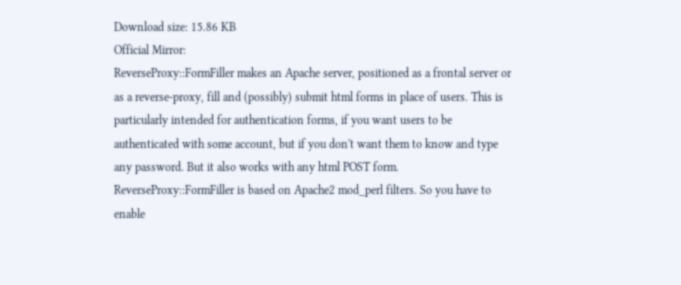Download size: 15.86 KB
Official Mirror:
ReverseProxy::FormFiller makes an Apache server, positioned as a frontal server or as a reverse-proxy, fill and (possibly) submit html forms in place of users. This is particularly intended for authentication forms, if you want users to be authenticated with some account, but if you don't want them to know and type any password. But it also works with any html POST form. ReverseProxy::FormFiller is based on Apache2 mod_perl filters. So you have to enable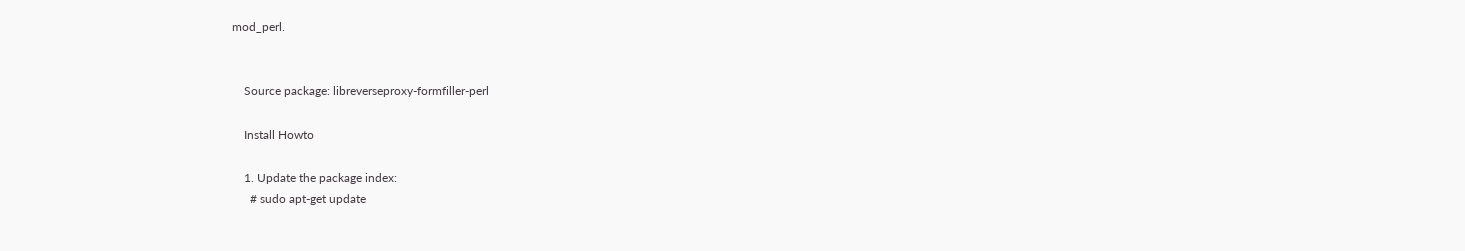mod_perl.


    Source package: libreverseproxy-formfiller-perl

    Install Howto

    1. Update the package index:
      # sudo apt-get update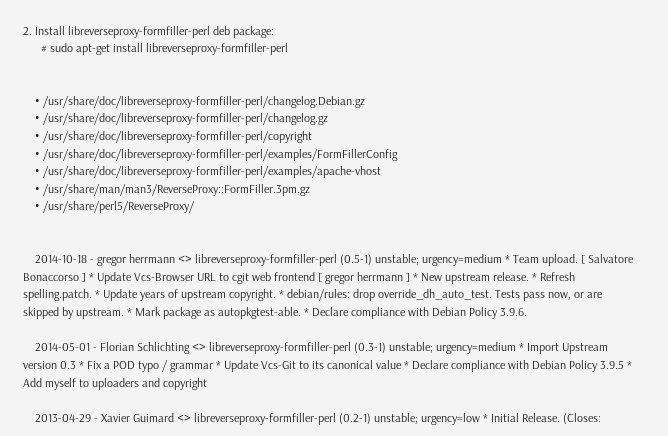2. Install libreverseproxy-formfiller-perl deb package:
      # sudo apt-get install libreverseproxy-formfiller-perl


    • /usr/share/doc/libreverseproxy-formfiller-perl/changelog.Debian.gz
    • /usr/share/doc/libreverseproxy-formfiller-perl/changelog.gz
    • /usr/share/doc/libreverseproxy-formfiller-perl/copyright
    • /usr/share/doc/libreverseproxy-formfiller-perl/examples/FormFillerConfig
    • /usr/share/doc/libreverseproxy-formfiller-perl/examples/apache-vhost
    • /usr/share/man/man3/ReverseProxy::FormFiller.3pm.gz
    • /usr/share/perl5/ReverseProxy/


    2014-10-18 - gregor herrmann <> libreverseproxy-formfiller-perl (0.5-1) unstable; urgency=medium * Team upload. [ Salvatore Bonaccorso ] * Update Vcs-Browser URL to cgit web frontend [ gregor herrmann ] * New upstream release. * Refresh spelling.patch. * Update years of upstream copyright. * debian/rules: drop override_dh_auto_test. Tests pass now, or are skipped by upstream. * Mark package as autopkgtest-able. * Declare compliance with Debian Policy 3.9.6.

    2014-05-01 - Florian Schlichting <> libreverseproxy-formfiller-perl (0.3-1) unstable; urgency=medium * Import Upstream version 0.3 * Fix a POD typo / grammar * Update Vcs-Git to its canonical value * Declare compliance with Debian Policy 3.9.5 * Add myself to uploaders and copyright

    2013-04-29 - Xavier Guimard <> libreverseproxy-formfiller-perl (0.2-1) unstable; urgency=low * Initial Release. (Closes: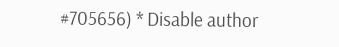#705656) * Disable author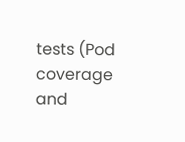tests (Pod coverage and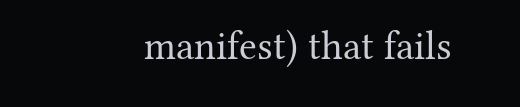manifest) that fails